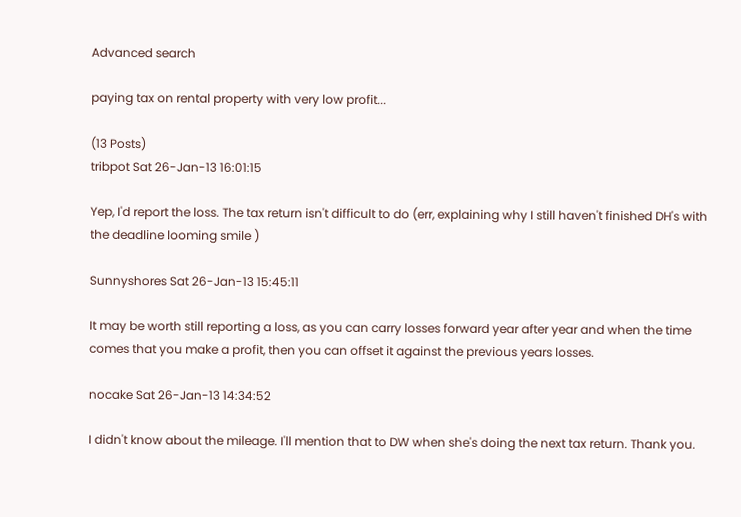Advanced search

paying tax on rental property with very low profit...

(13 Posts)
tribpot Sat 26-Jan-13 16:01:15

Yep, I'd report the loss. The tax return isn't difficult to do (err, explaining why I still haven't finished DH's with the deadline looming smile )

Sunnyshores Sat 26-Jan-13 15:45:11

It may be worth still reporting a loss, as you can carry losses forward year after year and when the time comes that you make a profit, then you can offset it against the previous years losses.

nocake Sat 26-Jan-13 14:34:52

I didn't know about the mileage. I'll mention that to DW when she's doing the next tax return. Thank you.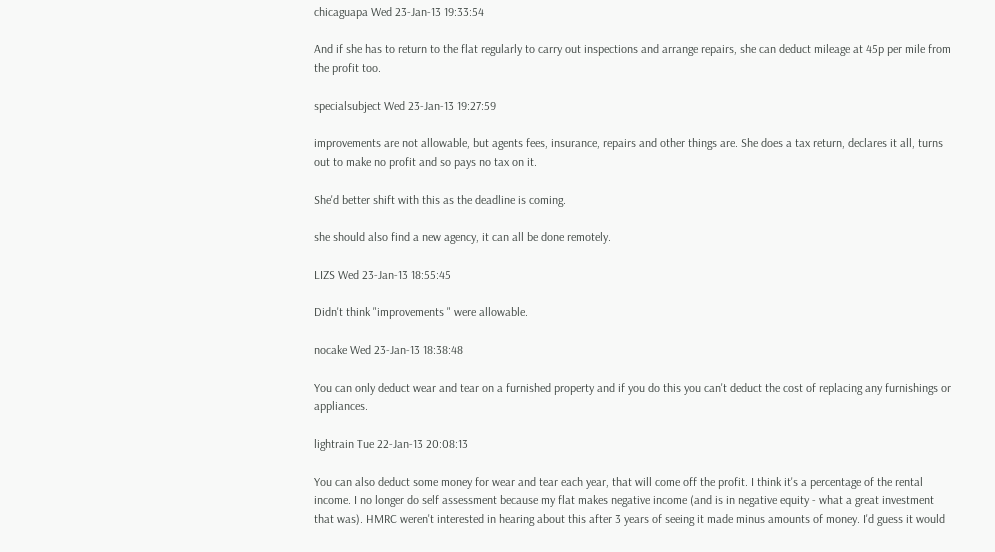chicaguapa Wed 23-Jan-13 19:33:54

And if she has to return to the flat regularly to carry out inspections and arrange repairs, she can deduct mileage at 45p per mile from the profit too.

specialsubject Wed 23-Jan-13 19:27:59

improvements are not allowable, but agents fees, insurance, repairs and other things are. She does a tax return, declares it all, turns out to make no profit and so pays no tax on it.

She'd better shift with this as the deadline is coming.

she should also find a new agency, it can all be done remotely.

LIZS Wed 23-Jan-13 18:55:45

Didn't think "improvements " were allowable.

nocake Wed 23-Jan-13 18:38:48

You can only deduct wear and tear on a furnished property and if you do this you can't deduct the cost of replacing any furnishings or appliances.

lightrain Tue 22-Jan-13 20:08:13

You can also deduct some money for wear and tear each year, that will come off the profit. I think it's a percentage of the rental income. I no longer do self assessment because my flat makes negative income (and is in negative equity - what a great investment that was). HMRC weren't interested in hearing about this after 3 years of seeing it made minus amounts of money. I'd guess it would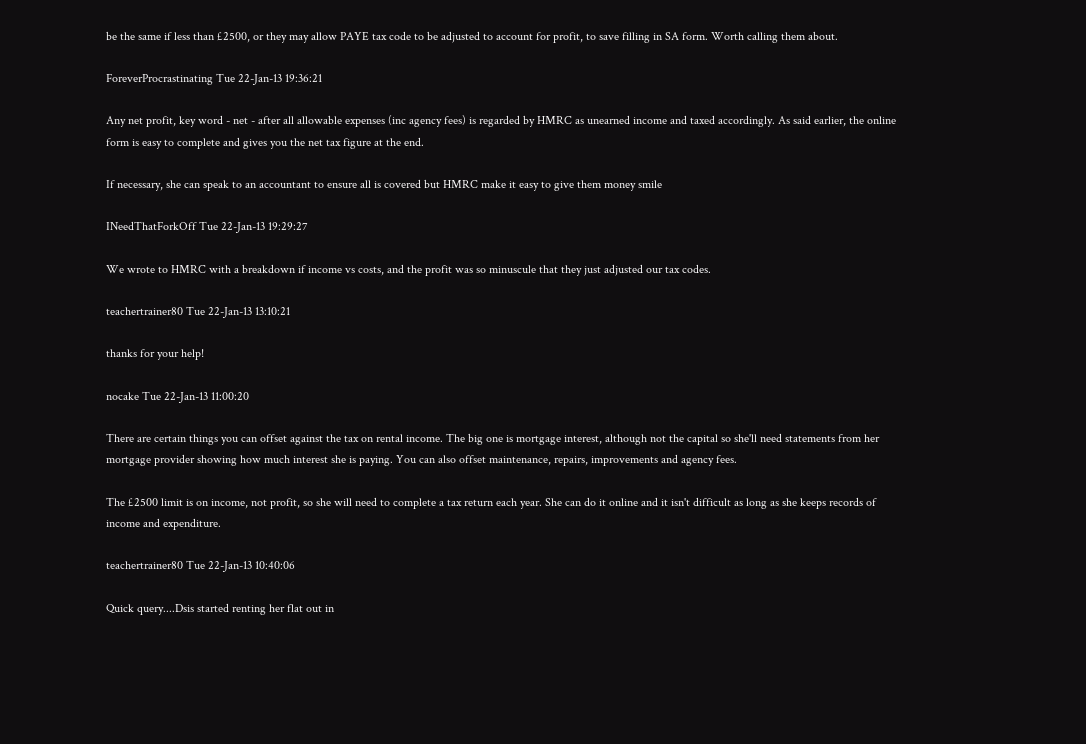be the same if less than £2500, or they may allow PAYE tax code to be adjusted to account for profit, to save filling in SA form. Worth calling them about.

ForeverProcrastinating Tue 22-Jan-13 19:36:21

Any net profit, key word - net - after all allowable expenses (inc agency fees) is regarded by HMRC as unearned income and taxed accordingly. As said earlier, the online form is easy to complete and gives you the net tax figure at the end.

If necessary, she can speak to an accountant to ensure all is covered but HMRC make it easy to give them money smile

INeedThatForkOff Tue 22-Jan-13 19:29:27

We wrote to HMRC with a breakdown if income vs costs, and the profit was so minuscule that they just adjusted our tax codes.

teachertrainer80 Tue 22-Jan-13 13:10:21

thanks for your help!

nocake Tue 22-Jan-13 11:00:20

There are certain things you can offset against the tax on rental income. The big one is mortgage interest, although not the capital so she'll need statements from her mortgage provider showing how much interest she is paying. You can also offset maintenance, repairs, improvements and agency fees.

The £2500 limit is on income, not profit, so she will need to complete a tax return each year. She can do it online and it isn't difficult as long as she keeps records of income and expenditure.

teachertrainer80 Tue 22-Jan-13 10:40:06

Quick query....Dsis started renting her flat out in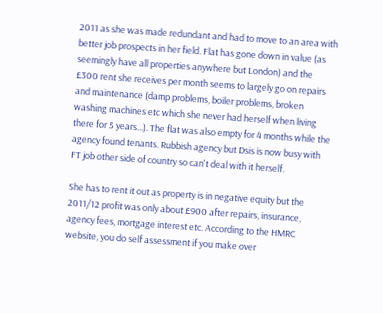2011 as she was made redundant and had to move to an area with better job prospects in her field. Flat has gone down in value (as seemingly have all properties anywhere but London) and the £300 rent she receives per month seems to largely go on repairs and maintenance (damp problems, boiler problems, broken washing machines etc which she never had herself when living there for 5 years...). The flat was also empty for 4 months while the agency found tenants. Rubbish agency but Dsis is now busy with FT job other side of country so can't deal with it herself.

She has to rent it out as property is in negative equity but the 2011/12 profit was only about £900 after repairs, insurance, agency fees, mortgage interest etc. According to the HMRC website, you do self assessment if you make over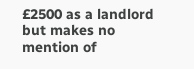£2500 as a landlord but makes no mention of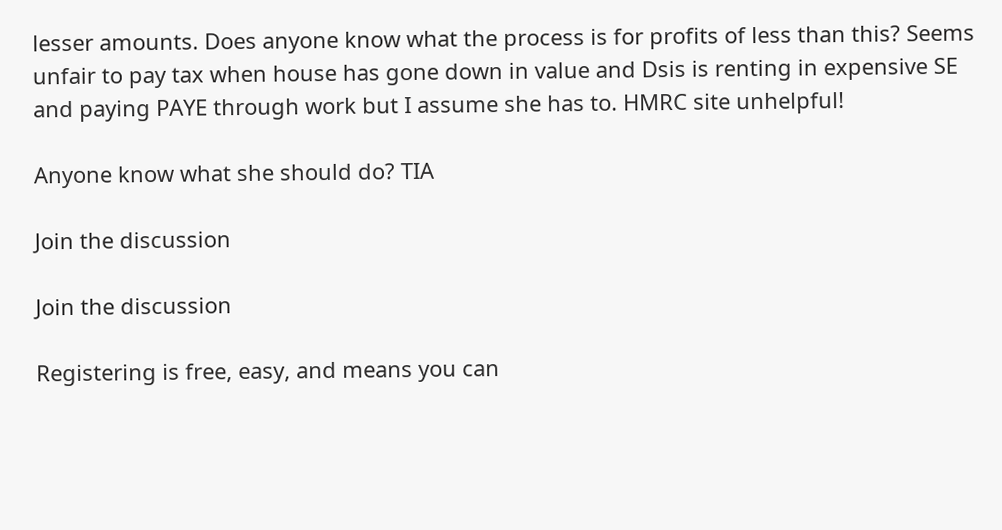lesser amounts. Does anyone know what the process is for profits of less than this? Seems unfair to pay tax when house has gone down in value and Dsis is renting in expensive SE and paying PAYE through work but I assume she has to. HMRC site unhelpful!

Anyone know what she should do? TIA

Join the discussion

Join the discussion

Registering is free, easy, and means you can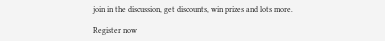join in the discussion, get discounts, win prizes and lots more.

Register now